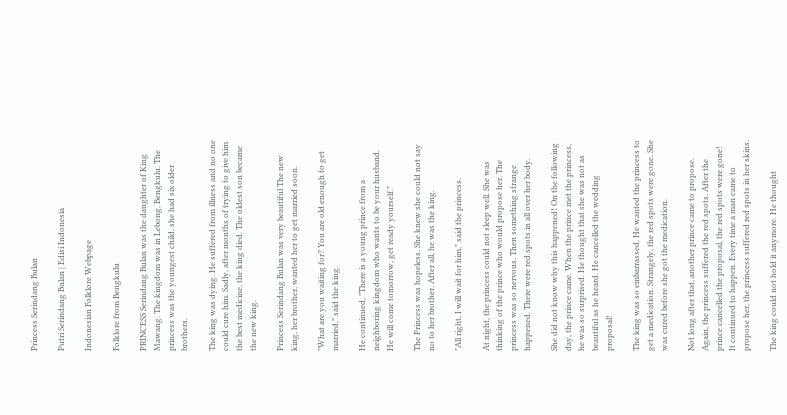Princess Serindang Bulan

Putri Serindang Bulan | Edisi Indonesia

Indonesian Folklore Webpage

Folklore from Bengkulu

PRINCESS Serindang Bulan was the daughter of King Mawang. The kingdom was in Lebong, Bengkulu. The princess was the youngest child, she had six older brothers.

The king was dying. He suffered from illness and no one could cure him. Sadly, after months of trying to give him the best medicine, the king died. The oldest son became
the new king.

Princess Serindang Bulan was very beautiful The new king, her brother, wanted her to get married soon.

"What are you waiting for? You are old enough to get married," said the king.

He continued, "There is a young prince from a neighboring kingdom who wants to be your husband. He will come tomorrow, get ready yourself."

The Princess was hopeless. She knew she could not say no to her brother. After all, he was the king.

"All right, I will wait for him," said the princess.

At night, the princess could not sleep well. She was thinking of the prince who would propose her. The princess was so nervous. Then something strange happened. There were red spots in all over her body.

She did not know why this happened! On the following day, the prince came. When the prince met the princess, he was so surprised. He thought that she was not as beautiful as he heard. He cancelled the wedding proposal!

The king was so embarrassed. He wanted the princess to get a medication. Strangely, the red spots were gone. She was cured before she got the medication.

Not long after that, another prince came to propose. Again, the princess suffered the red spots. After the prince cancelled the proposal, the red spots were gone! It continued to happen. Every time a man came to propose her, the princess suffered red spots in her skins.

The king could not hold it anymore. He thought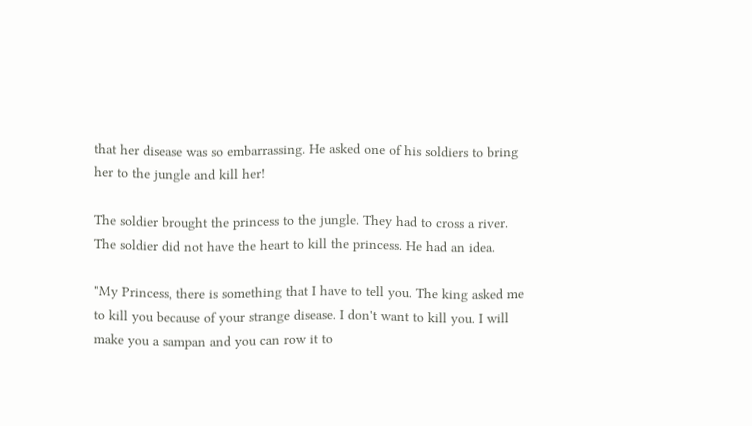that her disease was so embarrassing. He asked one of his soldiers to bring her to the jungle and kill her!

The soldier brought the princess to the jungle. They had to cross a river. The soldier did not have the heart to kill the princess. He had an idea.

"My Princess, there is something that I have to tell you. The king asked me to kill you because of your strange disease. I don't want to kill you. I will make you a sampan and you can row it to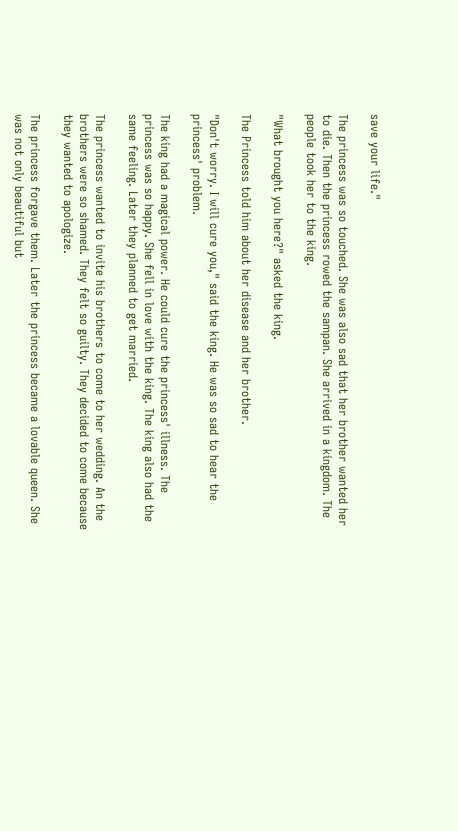save your life."

The princess was so touched. She was also sad that her brother wanted her to die. Then the princess rowed the sampan. She arrived in a kingdom. The people took her to the king.

"What brought you here?" asked the king.

The Princess told him about her disease and her brother.

"Don't worry. I will cure you," said the king. He was so sad to hear the princess' problem.

The king had a magical power. He could cure the princess' illness. The princess was so happy. She fell in love with the king. The king also had the same feeling. Later they planned to get married.

The princess wanted to invite his brothers to come to her wedding. An the brothers were so shamed. They felt so guilty. They decided to come because they wanted to apologize.

The princess forgave them. Later the princess became a lovable queen. She was not only beautiful but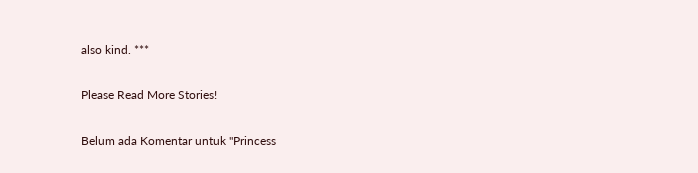also kind. ***

Please Read More Stories!

Belum ada Komentar untuk "Princess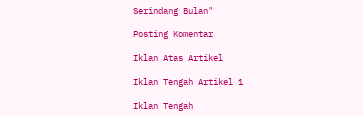Serindang Bulan"

Posting Komentar

Iklan Atas Artikel

Iklan Tengah Artikel 1

Iklan Tengah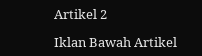Artikel 2

Iklan Bawah Artikel